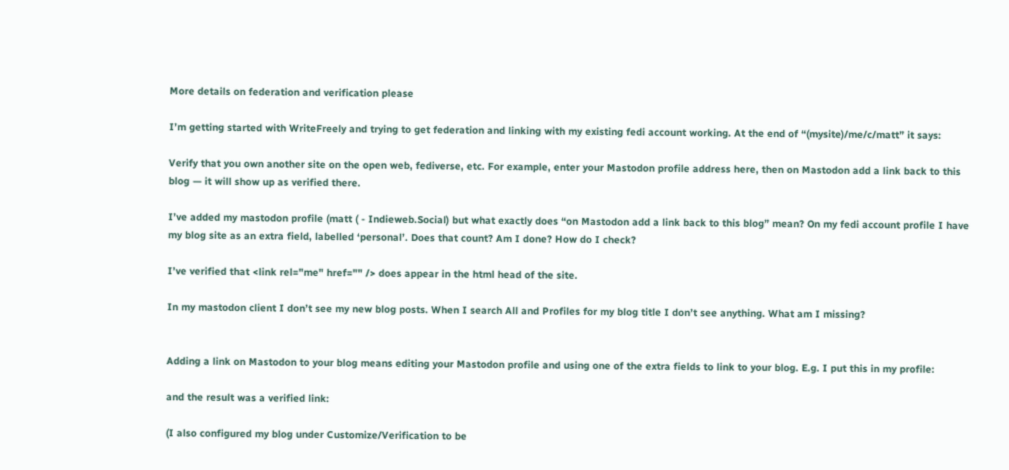More details on federation and verification please

I’m getting started with WriteFreely and trying to get federation and linking with my existing fedi account working. At the end of “(mysite)/me/c/matt” it says:

Verify that you own another site on the open web, fediverse, etc. For example, enter your Mastodon profile address here, then on Mastodon add a link back to this blog — it will show up as verified there.

I’ve added my mastodon profile (matt ( - Indieweb.Social) but what exactly does “on Mastodon add a link back to this blog” mean? On my fedi account profile I have my blog site as an extra field, labelled ‘personal’. Does that count? Am I done? How do I check?

I’ve verified that <link rel="me" href="" /> does appear in the html head of the site.

In my mastodon client I don’t see my new blog posts. When I search All and Profiles for my blog title I don’t see anything. What am I missing?


Adding a link on Mastodon to your blog means editing your Mastodon profile and using one of the extra fields to link to your blog. E.g. I put this in my profile:

and the result was a verified link:

(I also configured my blog under Customize/Verification to be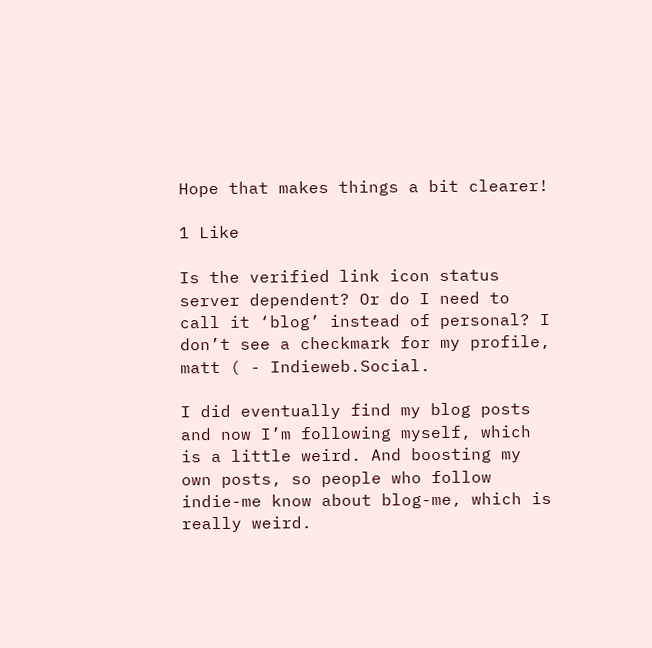Hope that makes things a bit clearer!

1 Like

Is the verified link icon status server dependent? Or do I need to call it ‘blog’ instead of personal? I don’t see a checkmark for my profile, matt ( - Indieweb.Social.

I did eventually find my blog posts and now I’m following myself, which is a little weird. And boosting my own posts, so people who follow indie-me know about blog-me, which is really weird.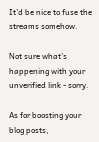It’d be nice to fuse the streams somehow.

Not sure what’s happening with your unverified link - sorry.

As for boosting your blog posts,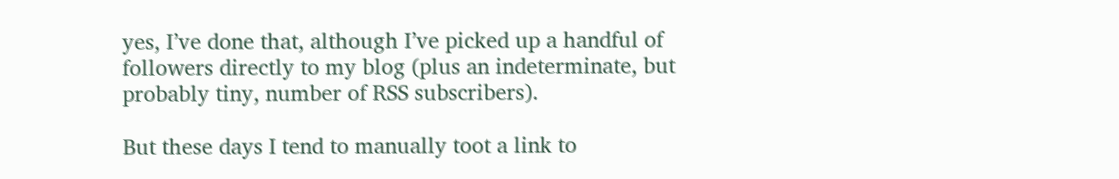yes, I’ve done that, although I’ve picked up a handful of followers directly to my blog (plus an indeterminate, but probably tiny, number of RSS subscribers).

But these days I tend to manually toot a link to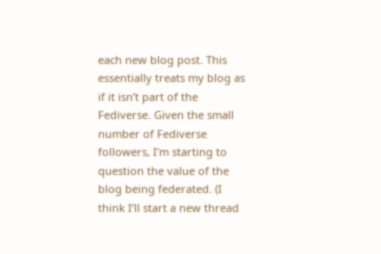each new blog post. This essentially treats my blog as if it isn’t part of the Fediverse. Given the small number of Fediverse followers, I’m starting to question the value of the blog being federated. (I think I’ll start a new thread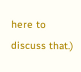here to discuss that.)